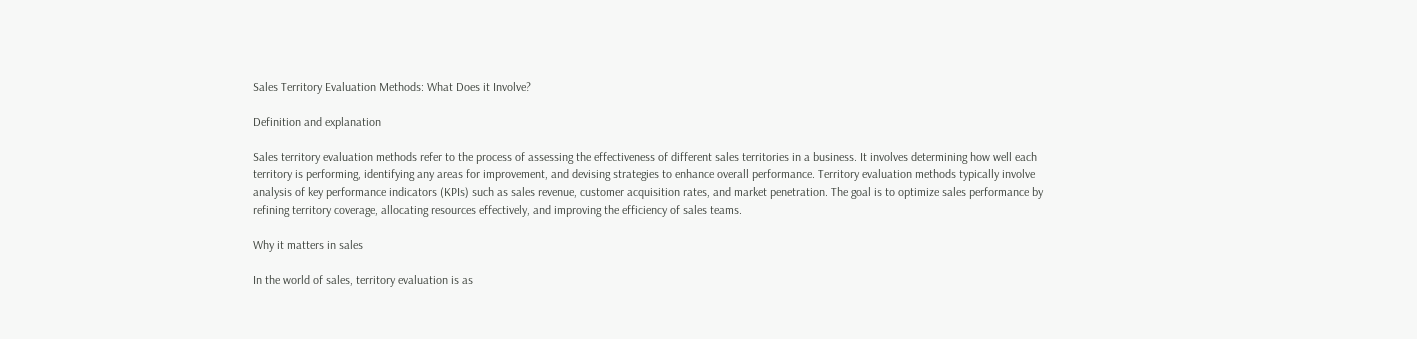Sales Territory Evaluation Methods: What Does it Involve?

Definition and explanation

Sales territory evaluation methods refer to the process of assessing the effectiveness of different sales territories in a business. It involves determining how well each territory is performing, identifying any areas for improvement, and devising strategies to enhance overall performance. Territory evaluation methods typically involve analysis of key performance indicators (KPIs) such as sales revenue, customer acquisition rates, and market penetration. The goal is to optimize sales performance by refining territory coverage, allocating resources effectively, and improving the efficiency of sales teams.

Why it matters in sales

In the world of sales, territory evaluation is as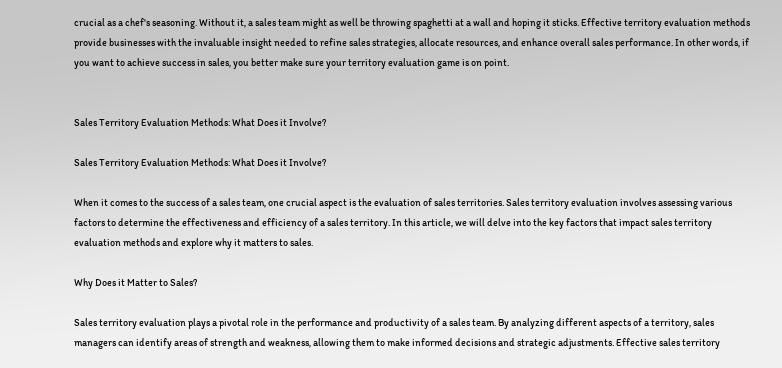crucial as a chef's seasoning. Without it, a sales team might as well be throwing spaghetti at a wall and hoping it sticks. Effective territory evaluation methods provide businesses with the invaluable insight needed to refine sales strategies, allocate resources, and enhance overall sales performance. In other words, if you want to achieve success in sales, you better make sure your territory evaluation game is on point.


Sales Territory Evaluation Methods: What Does it Involve?

Sales Territory Evaluation Methods: What Does it Involve?

When it comes to the success of a sales team, one crucial aspect is the evaluation of sales territories. Sales territory evaluation involves assessing various factors to determine the effectiveness and efficiency of a sales territory. In this article, we will delve into the key factors that impact sales territory evaluation methods and explore why it matters to sales.

Why Does it Matter to Sales?

Sales territory evaluation plays a pivotal role in the performance and productivity of a sales team. By analyzing different aspects of a territory, sales managers can identify areas of strength and weakness, allowing them to make informed decisions and strategic adjustments. Effective sales territory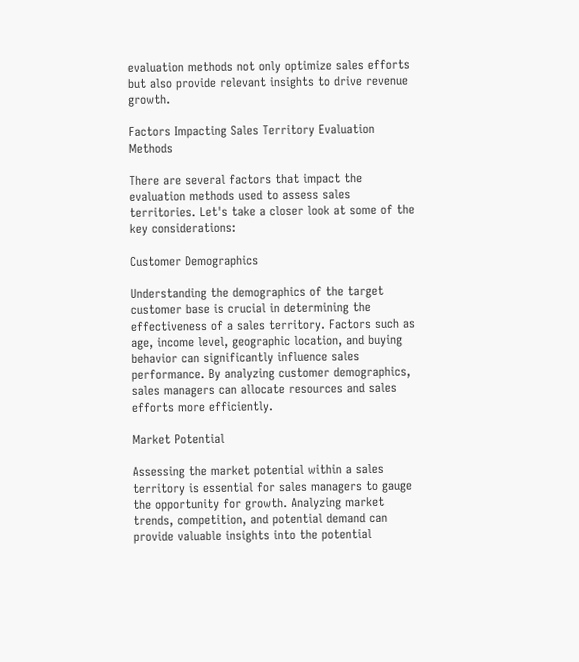evaluation methods not only optimize sales efforts but also provide relevant insights to drive revenue growth.

Factors Impacting Sales Territory Evaluation Methods

There are several factors that impact the evaluation methods used to assess sales territories. Let's take a closer look at some of the key considerations:

Customer Demographics

Understanding the demographics of the target customer base is crucial in determining the effectiveness of a sales territory. Factors such as age, income level, geographic location, and buying behavior can significantly influence sales performance. By analyzing customer demographics, sales managers can allocate resources and sales efforts more efficiently.

Market Potential

Assessing the market potential within a sales territory is essential for sales managers to gauge the opportunity for growth. Analyzing market trends, competition, and potential demand can provide valuable insights into the potential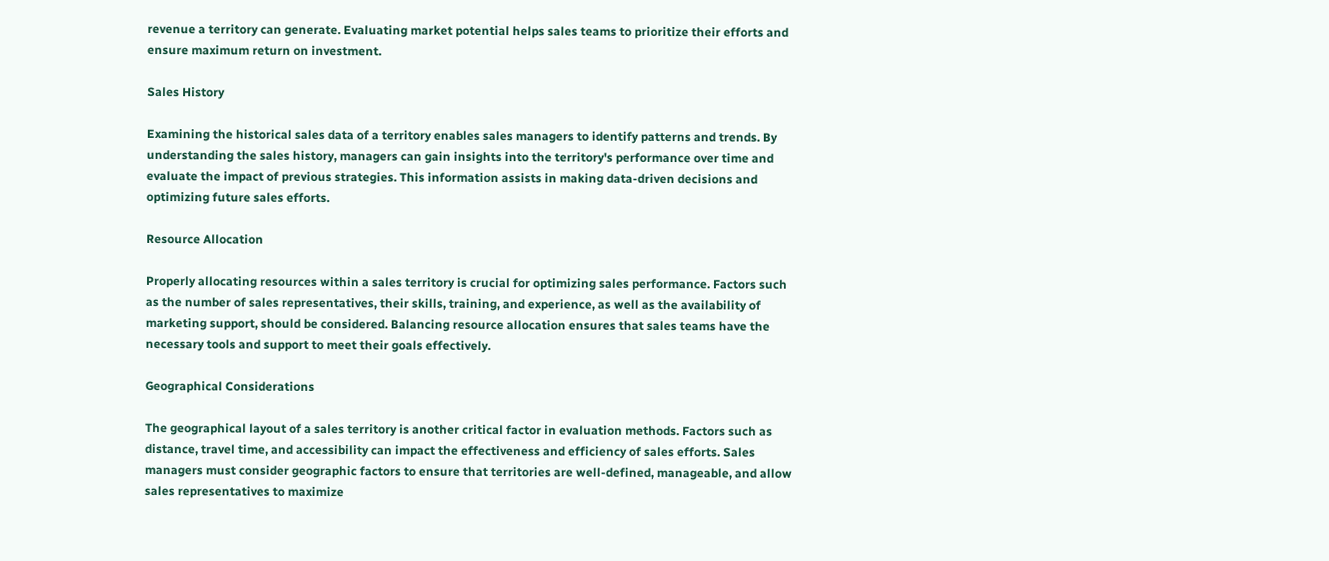revenue a territory can generate. Evaluating market potential helps sales teams to prioritize their efforts and ensure maximum return on investment.

Sales History

Examining the historical sales data of a territory enables sales managers to identify patterns and trends. By understanding the sales history, managers can gain insights into the territory's performance over time and evaluate the impact of previous strategies. This information assists in making data-driven decisions and optimizing future sales efforts.

Resource Allocation

Properly allocating resources within a sales territory is crucial for optimizing sales performance. Factors such as the number of sales representatives, their skills, training, and experience, as well as the availability of marketing support, should be considered. Balancing resource allocation ensures that sales teams have the necessary tools and support to meet their goals effectively.

Geographical Considerations

The geographical layout of a sales territory is another critical factor in evaluation methods. Factors such as distance, travel time, and accessibility can impact the effectiveness and efficiency of sales efforts. Sales managers must consider geographic factors to ensure that territories are well-defined, manageable, and allow sales representatives to maximize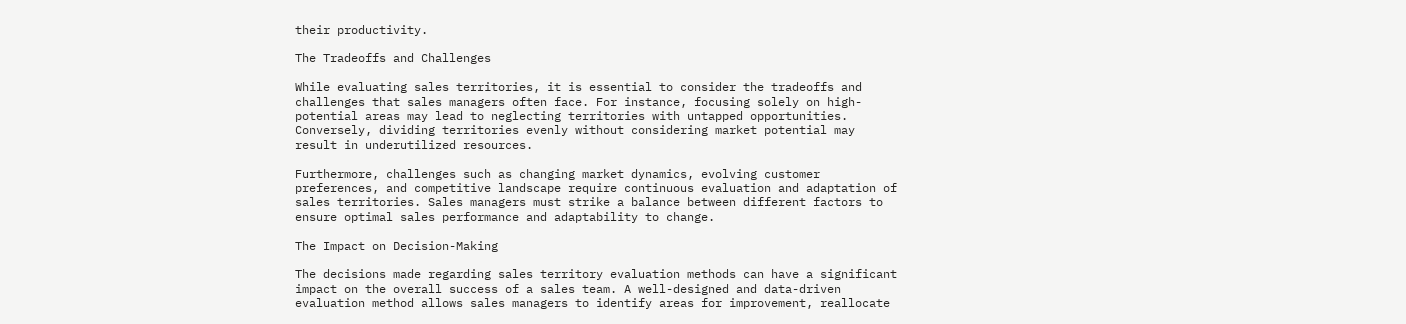their productivity.

The Tradeoffs and Challenges

While evaluating sales territories, it is essential to consider the tradeoffs and challenges that sales managers often face. For instance, focusing solely on high-potential areas may lead to neglecting territories with untapped opportunities. Conversely, dividing territories evenly without considering market potential may result in underutilized resources.

Furthermore, challenges such as changing market dynamics, evolving customer preferences, and competitive landscape require continuous evaluation and adaptation of sales territories. Sales managers must strike a balance between different factors to ensure optimal sales performance and adaptability to change.

The Impact on Decision-Making

The decisions made regarding sales territory evaluation methods can have a significant impact on the overall success of a sales team. A well-designed and data-driven evaluation method allows sales managers to identify areas for improvement, reallocate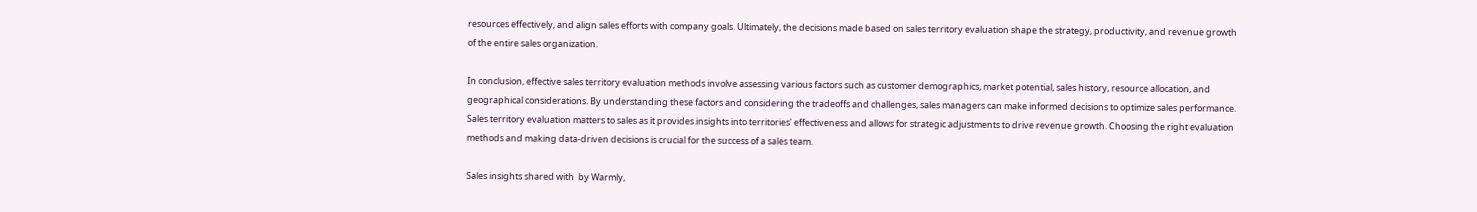resources effectively, and align sales efforts with company goals. Ultimately, the decisions made based on sales territory evaluation shape the strategy, productivity, and revenue growth of the entire sales organization.

In conclusion, effective sales territory evaluation methods involve assessing various factors such as customer demographics, market potential, sales history, resource allocation, and geographical considerations. By understanding these factors and considering the tradeoffs and challenges, sales managers can make informed decisions to optimize sales performance. Sales territory evaluation matters to sales as it provides insights into territories' effectiveness and allows for strategic adjustments to drive revenue growth. Choosing the right evaluation methods and making data-driven decisions is crucial for the success of a sales team.

Sales insights shared with  by Warmly,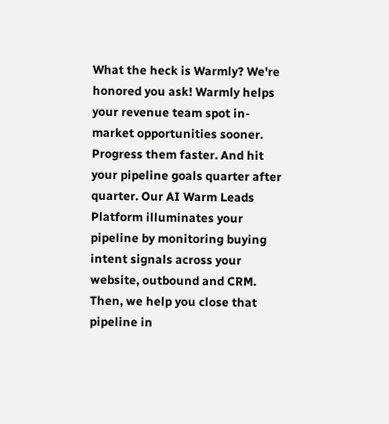What the heck is Warmly? We're honored you ask! Warmly helps your revenue team spot in-market opportunities sooner. Progress them faster. And hit your pipeline goals quarter after quarter. Our AI Warm Leads Platform illuminates your pipeline by monitoring buying intent signals across your website, outbound and CRM. Then, we help you close that pipeline in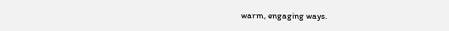warm, engaging ways.